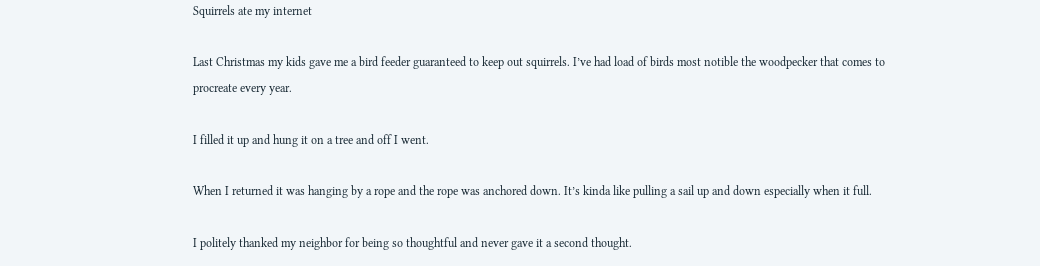Squirrels ate my internet

Last Christmas my kids gave me a bird feeder guaranteed to keep out squirrels. I’ve had load of birds most notible the woodpecker that comes to procreate every year.

I filled it up and hung it on a tree and off I went.

When I returned it was hanging by a rope and the rope was anchored down. It’s kinda like pulling a sail up and down especially when it full.

I politely thanked my neighbor for being so thoughtful and never gave it a second thought.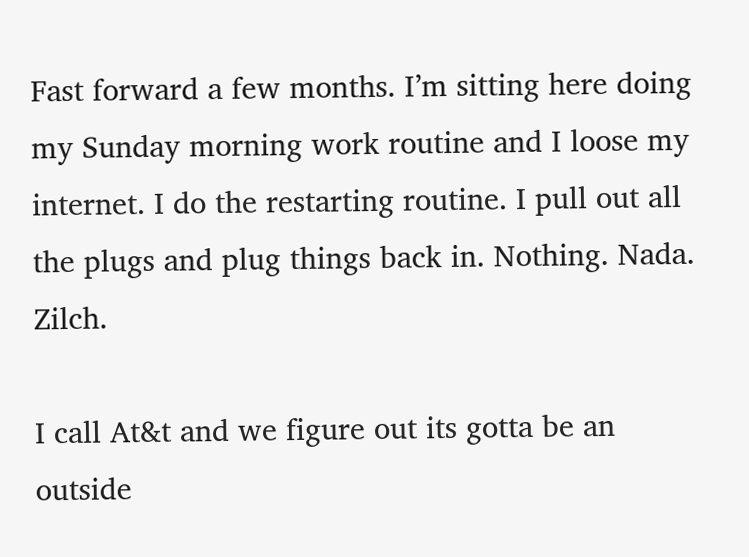Fast forward a few months. I’m sitting here doing my Sunday morning work routine and I loose my internet. I do the restarting routine. I pull out all the plugs and plug things back in. Nothing. Nada. Zilch.

I call At&t and we figure out its gotta be an outside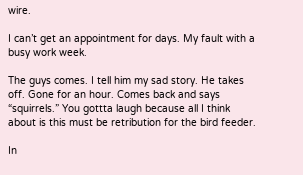wire.

I can’t get an appointment for days. My fault with a busy work week.

The guys comes. I tell him my sad story. He takes off. Gone for an hour. Comes back and says “squirrels.” You gottta laugh because all I think about is this must be retribution for the bird feeder.

In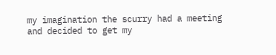my imagination the scurry had a meeting and decided to get my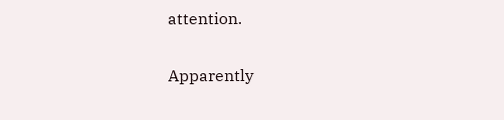attention.

Apparently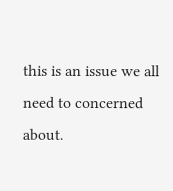this is an issue we all need to concerned about.